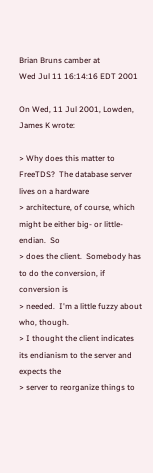Brian Bruns camber at
Wed Jul 11 16:14:16 EDT 2001

On Wed, 11 Jul 2001, Lowden, James K wrote:

> Why does this matter to FreeTDS?  The database server lives on a hardware
> architecture, of course, which might be either big- or little-endian.  So
> does the client.  Somebody has to do the conversion, if conversion is
> needed.  I'm a little fuzzy about who, though.
> I thought the client indicates its endianism to the server and expects the
> server to reorganize things to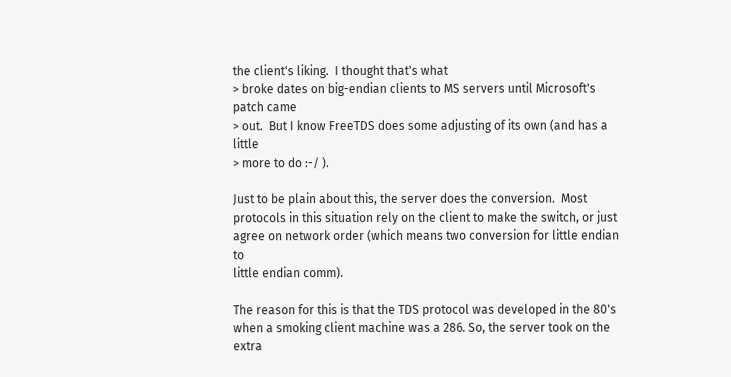the client's liking.  I thought that's what
> broke dates on big-endian clients to MS servers until Microsoft's patch came
> out.  But I know FreeTDS does some adjusting of its own (and has a little
> more to do :-/ ).

Just to be plain about this, the server does the conversion.  Most
protocols in this situation rely on the client to make the switch, or just
agree on network order (which means two conversion for little endian to
little endian comm).

The reason for this is that the TDS protocol was developed in the 80's
when a smoking client machine was a 286. So, the server took on the extra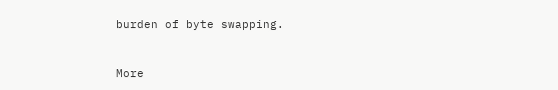burden of byte swapping.


More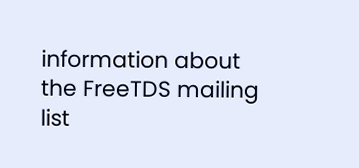information about the FreeTDS mailing list